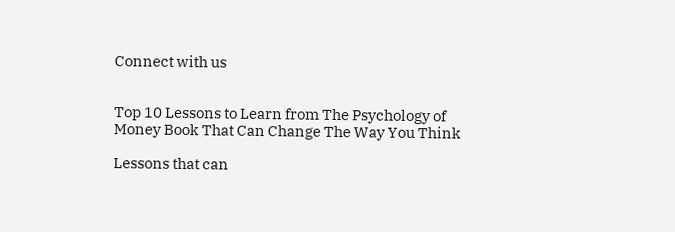Connect with us


Top 10 Lessons to Learn from The Psychology of Money Book That Can Change The Way You Think

Lessons that can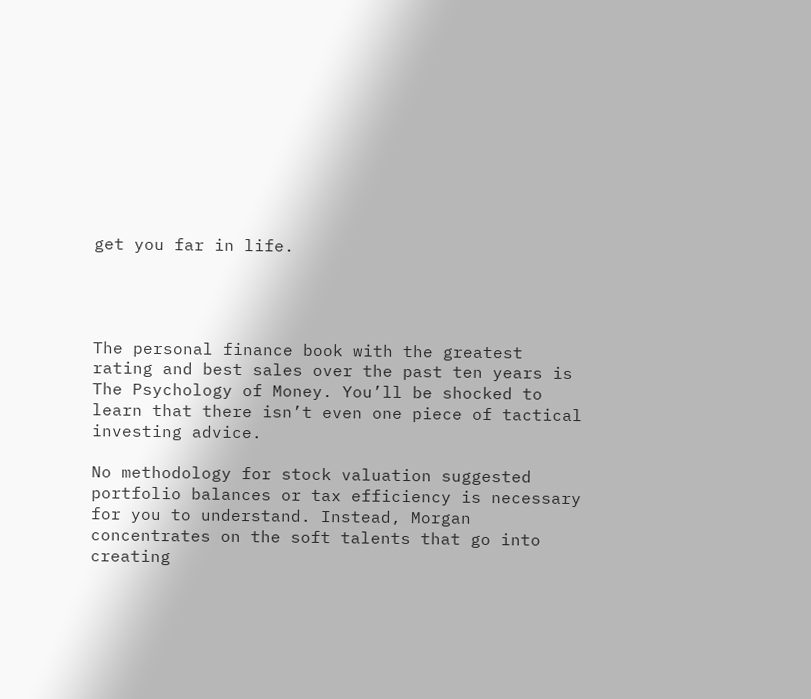get you far in life.




The personal finance book with the greatest rating and best sales over the past ten years is The Psychology of Money. You’ll be shocked to learn that there isn’t even one piece of tactical investing advice.

No methodology for stock valuation suggested portfolio balances or tax efficiency is necessary for you to understand. Instead, Morgan concentrates on the soft talents that go into creating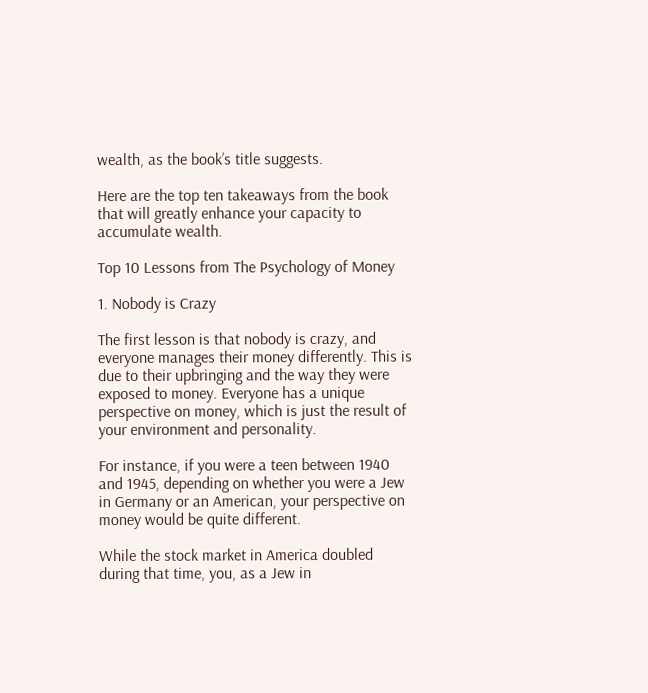wealth, as the book’s title suggests.

Here are the top ten takeaways from the book that will greatly enhance your capacity to accumulate wealth.

Top 10 Lessons from The Psychology of Money

1. Nobody is Crazy

The first lesson is that nobody is crazy, and everyone manages their money differently. This is due to their upbringing and the way they were exposed to money. Everyone has a unique perspective on money, which is just the result of your environment and personality.

For instance, if you were a teen between 1940 and 1945, depending on whether you were a Jew in Germany or an American, your perspective on money would be quite different.

While the stock market in America doubled during that time, you, as a Jew in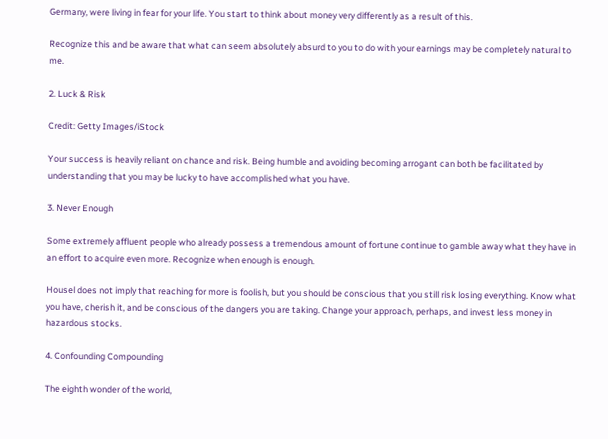Germany, were living in fear for your life. You start to think about money very differently as a result of this.

Recognize this and be aware that what can seem absolutely absurd to you to do with your earnings may be completely natural to me.

2. Luck & Risk

Credit: Getty Images/iStock

Your success is heavily reliant on chance and risk. Being humble and avoiding becoming arrogant can both be facilitated by understanding that you may be lucky to have accomplished what you have.

3. Never Enough

Some extremely affluent people who already possess a tremendous amount of fortune continue to gamble away what they have in an effort to acquire even more. Recognize when enough is enough.

Housel does not imply that reaching for more is foolish, but you should be conscious that you still risk losing everything. Know what you have, cherish it, and be conscious of the dangers you are taking. Change your approach, perhaps, and invest less money in hazardous stocks.

4. Confounding Compounding

The eighth wonder of the world,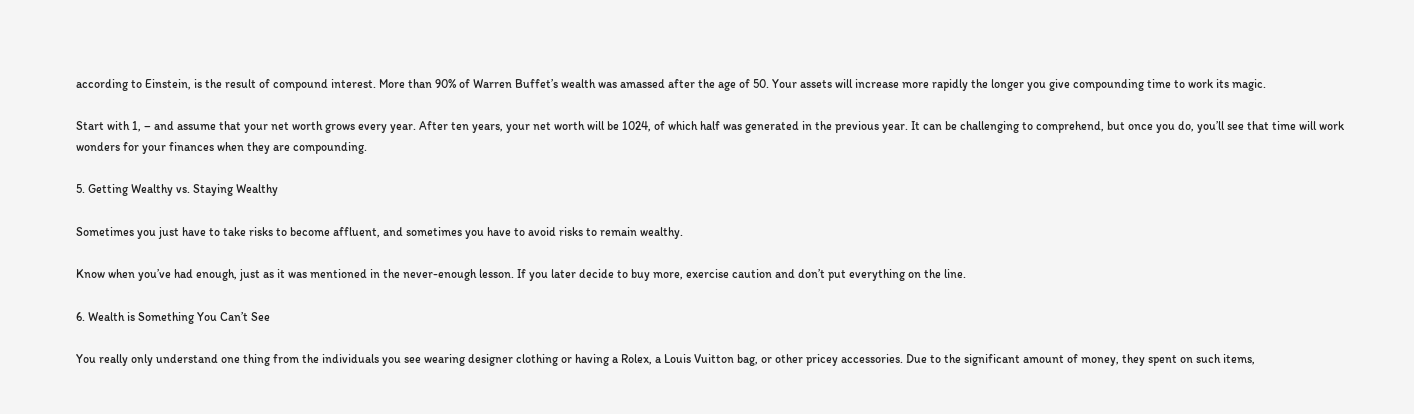according to Einstein, is the result of compound interest. More than 90% of Warren Buffet’s wealth was amassed after the age of 50. Your assets will increase more rapidly the longer you give compounding time to work its magic.

Start with 1, – and assume that your net worth grows every year. After ten years, your net worth will be 1024, of which half was generated in the previous year. It can be challenging to comprehend, but once you do, you’ll see that time will work wonders for your finances when they are compounding.

5. Getting Wealthy vs. Staying Wealthy

Sometimes you just have to take risks to become affluent, and sometimes you have to avoid risks to remain wealthy.

Know when you’ve had enough, just as it was mentioned in the never-enough lesson. If you later decide to buy more, exercise caution and don’t put everything on the line.

6. Wealth is Something You Can’t See

You really only understand one thing from the individuals you see wearing designer clothing or having a Rolex, a Louis Vuitton bag, or other pricey accessories. Due to the significant amount of money, they spent on such items,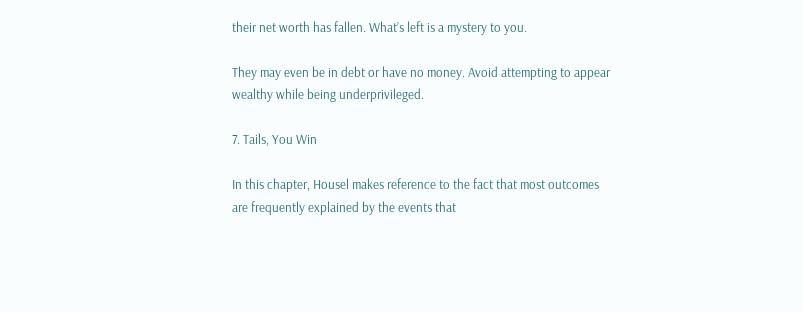their net worth has fallen. What’s left is a mystery to you.

They may even be in debt or have no money. Avoid attempting to appear wealthy while being underprivileged.

7. Tails, You Win

In this chapter, Housel makes reference to the fact that most outcomes are frequently explained by the events that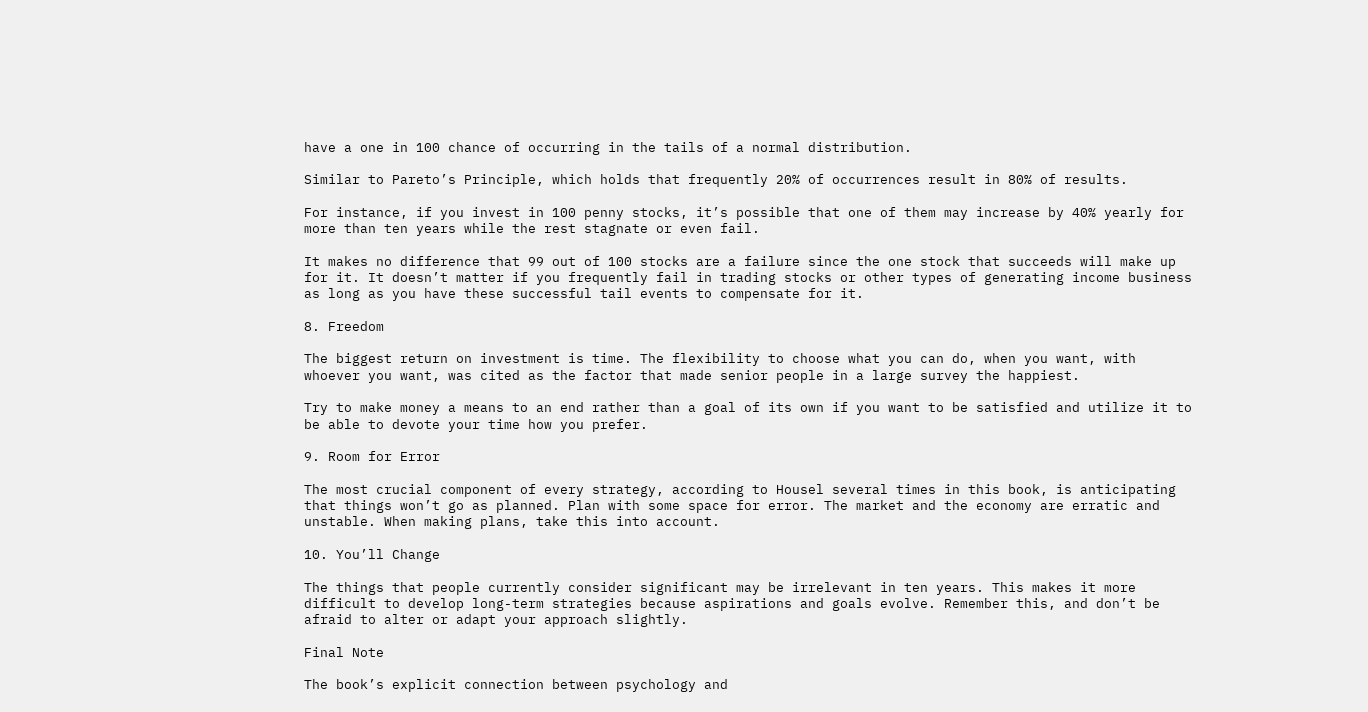have a one in 100 chance of occurring in the tails of a normal distribution.

Similar to Pareto’s Principle, which holds that frequently 20% of occurrences result in 80% of results.

For instance, if you invest in 100 penny stocks, it’s possible that one of them may increase by 40% yearly for more than ten years while the rest stagnate or even fail.

It makes no difference that 99 out of 100 stocks are a failure since the one stock that succeeds will make up for it. It doesn’t matter if you frequently fail in trading stocks or other types of generating income business as long as you have these successful tail events to compensate for it.

8. Freedom

The biggest return on investment is time. The flexibility to choose what you can do, when you want, with whoever you want, was cited as the factor that made senior people in a large survey the happiest.

Try to make money a means to an end rather than a goal of its own if you want to be satisfied and utilize it to be able to devote your time how you prefer.

9. Room for Error

The most crucial component of every strategy, according to Housel several times in this book, is anticipating that things won’t go as planned. Plan with some space for error. The market and the economy are erratic and unstable. When making plans, take this into account.

10. You’ll Change

The things that people currently consider significant may be irrelevant in ten years. This makes it more difficult to develop long-term strategies because aspirations and goals evolve. Remember this, and don’t be afraid to alter or adapt your approach slightly.

Final Note

The book’s explicit connection between psychology and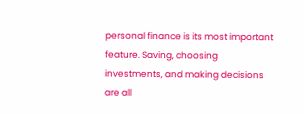personal finance is its most important feature. Saving, choosing investments, and making decisions are all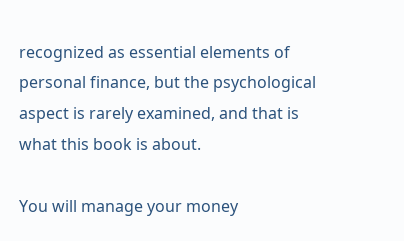recognized as essential elements of personal finance, but the psychological aspect is rarely examined, and that is what this book is about.

You will manage your money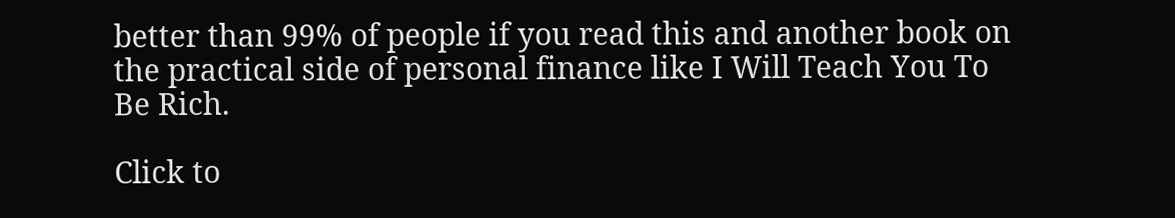better than 99% of people if you read this and another book on the practical side of personal finance like I Will Teach You To Be Rich.

Click to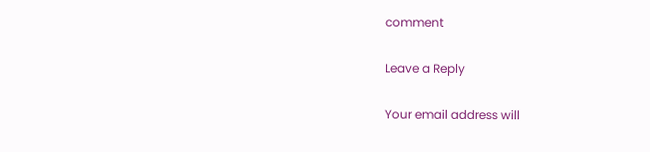comment

Leave a Reply

Your email address will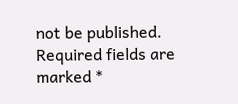not be published. Required fields are marked *